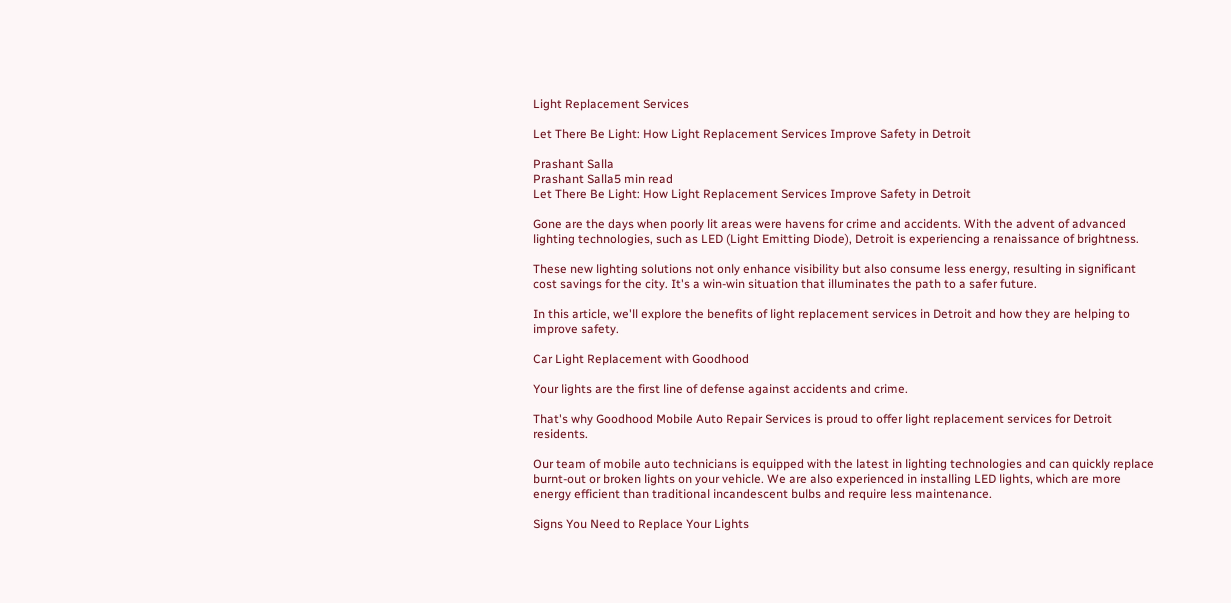Light Replacement Services

Let There Be Light: How Light Replacement Services Improve Safety in Detroit

Prashant Salla
Prashant Salla5 min read
Let There Be Light: How Light Replacement Services Improve Safety in Detroit

Gone are the days when poorly lit areas were havens for crime and accidents. With the advent of advanced lighting technologies, such as LED (Light Emitting Diode), Detroit is experiencing a renaissance of brightness.

These new lighting solutions not only enhance visibility but also consume less energy, resulting in significant cost savings for the city. It's a win-win situation that illuminates the path to a safer future.

In this article, we'll explore the benefits of light replacement services in Detroit and how they are helping to improve safety.

Car Light Replacement with Goodhood

Your lights are the first line of defense against accidents and crime.

That's why Goodhood Mobile Auto Repair Services is proud to offer light replacement services for Detroit residents.

Our team of mobile auto technicians is equipped with the latest in lighting technologies and can quickly replace burnt-out or broken lights on your vehicle. We are also experienced in installing LED lights, which are more energy efficient than traditional incandescent bulbs and require less maintenance.

Signs You Need to Replace Your Lights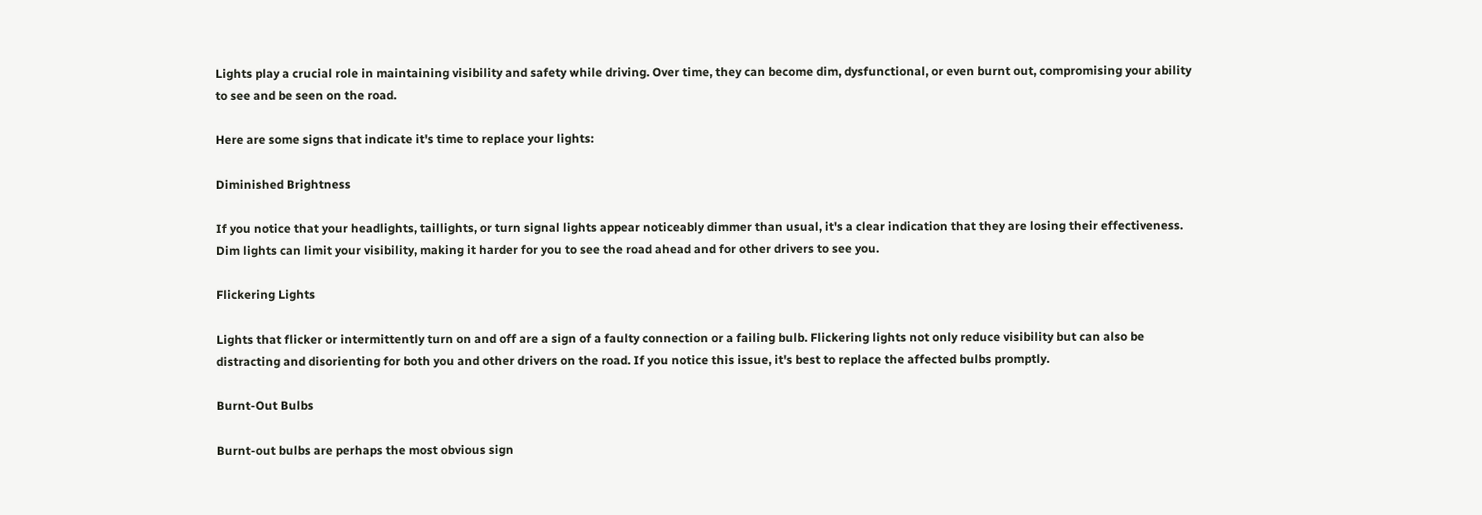Lights play a crucial role in maintaining visibility and safety while driving. Over time, they can become dim, dysfunctional, or even burnt out, compromising your ability to see and be seen on the road.

Here are some signs that indicate it's time to replace your lights:

Diminished Brightness

If you notice that your headlights, taillights, or turn signal lights appear noticeably dimmer than usual, it's a clear indication that they are losing their effectiveness. Dim lights can limit your visibility, making it harder for you to see the road ahead and for other drivers to see you.

Flickering Lights

Lights that flicker or intermittently turn on and off are a sign of a faulty connection or a failing bulb. Flickering lights not only reduce visibility but can also be distracting and disorienting for both you and other drivers on the road. If you notice this issue, it's best to replace the affected bulbs promptly.

Burnt-Out Bulbs

Burnt-out bulbs are perhaps the most obvious sign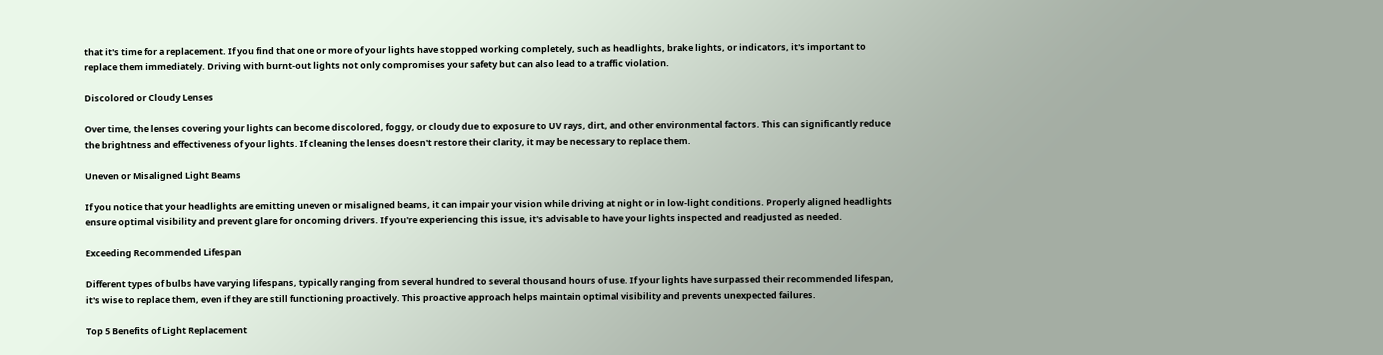that it's time for a replacement. If you find that one or more of your lights have stopped working completely, such as headlights, brake lights, or indicators, it's important to replace them immediately. Driving with burnt-out lights not only compromises your safety but can also lead to a traffic violation.

Discolored or Cloudy Lenses

Over time, the lenses covering your lights can become discolored, foggy, or cloudy due to exposure to UV rays, dirt, and other environmental factors. This can significantly reduce the brightness and effectiveness of your lights. If cleaning the lenses doesn't restore their clarity, it may be necessary to replace them.

Uneven or Misaligned Light Beams

If you notice that your headlights are emitting uneven or misaligned beams, it can impair your vision while driving at night or in low-light conditions. Properly aligned headlights ensure optimal visibility and prevent glare for oncoming drivers. If you're experiencing this issue, it's advisable to have your lights inspected and readjusted as needed.

Exceeding Recommended Lifespan

Different types of bulbs have varying lifespans, typically ranging from several hundred to several thousand hours of use. If your lights have surpassed their recommended lifespan, it's wise to replace them, even if they are still functioning proactively. This proactive approach helps maintain optimal visibility and prevents unexpected failures.

Top 5 Benefits of Light Replacement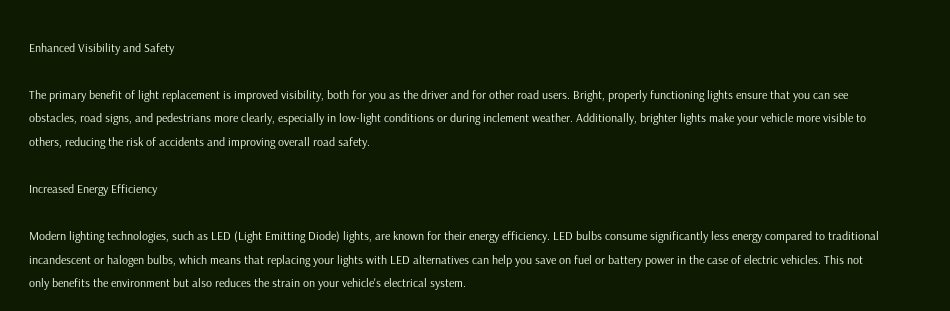Enhanced Visibility and Safety

The primary benefit of light replacement is improved visibility, both for you as the driver and for other road users. Bright, properly functioning lights ensure that you can see obstacles, road signs, and pedestrians more clearly, especially in low-light conditions or during inclement weather. Additionally, brighter lights make your vehicle more visible to others, reducing the risk of accidents and improving overall road safety.

Increased Energy Efficiency

Modern lighting technologies, such as LED (Light Emitting Diode) lights, are known for their energy efficiency. LED bulbs consume significantly less energy compared to traditional incandescent or halogen bulbs, which means that replacing your lights with LED alternatives can help you save on fuel or battery power in the case of electric vehicles. This not only benefits the environment but also reduces the strain on your vehicle's electrical system.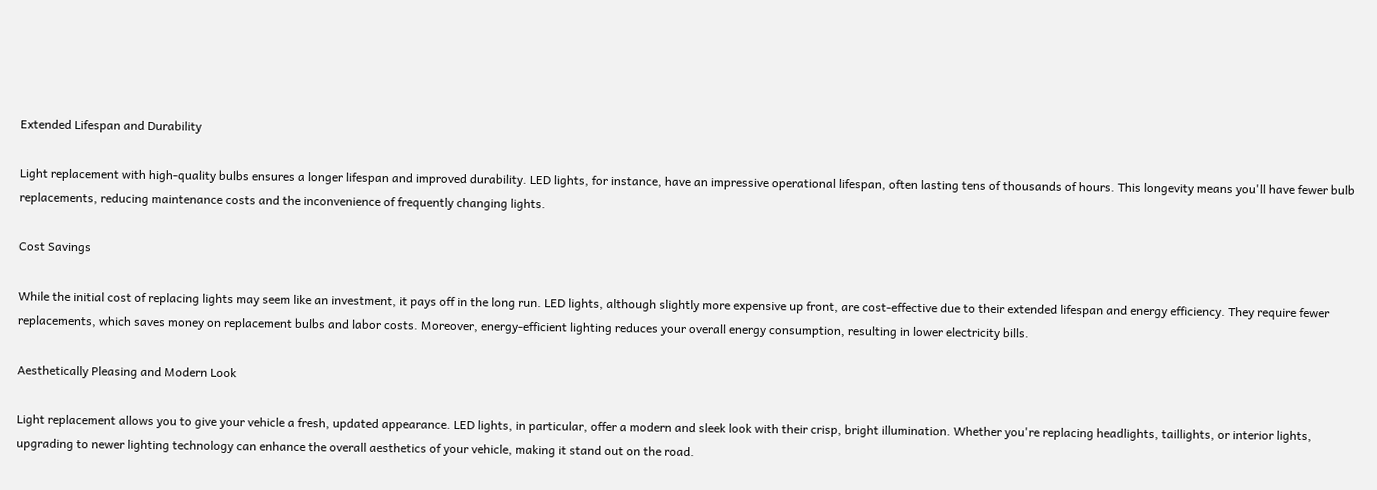Extended Lifespan and Durability

Light replacement with high-quality bulbs ensures a longer lifespan and improved durability. LED lights, for instance, have an impressive operational lifespan, often lasting tens of thousands of hours. This longevity means you'll have fewer bulb replacements, reducing maintenance costs and the inconvenience of frequently changing lights.

Cost Savings

While the initial cost of replacing lights may seem like an investment, it pays off in the long run. LED lights, although slightly more expensive up front, are cost-effective due to their extended lifespan and energy efficiency. They require fewer replacements, which saves money on replacement bulbs and labor costs. Moreover, energy-efficient lighting reduces your overall energy consumption, resulting in lower electricity bills.

Aesthetically Pleasing and Modern Look

Light replacement allows you to give your vehicle a fresh, updated appearance. LED lights, in particular, offer a modern and sleek look with their crisp, bright illumination. Whether you're replacing headlights, taillights, or interior lights, upgrading to newer lighting technology can enhance the overall aesthetics of your vehicle, making it stand out on the road.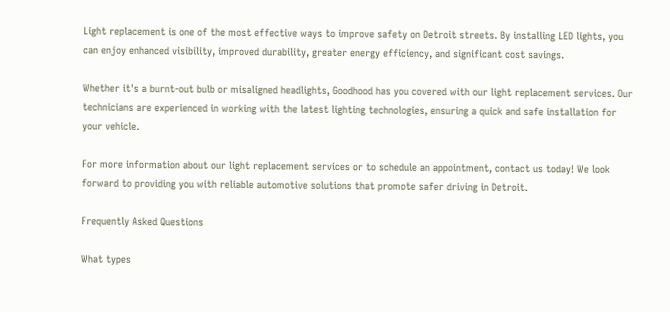Light replacement is one of the most effective ways to improve safety on Detroit streets. By installing LED lights, you can enjoy enhanced visibility, improved durability, greater energy efficiency, and significant cost savings.

Whether it's a burnt-out bulb or misaligned headlights, Goodhood has you covered with our light replacement services. Our technicians are experienced in working with the latest lighting technologies, ensuring a quick and safe installation for your vehicle.

For more information about our light replacement services or to schedule an appointment, contact us today! We look forward to providing you with reliable automotive solutions that promote safer driving in Detroit.

Frequently Asked Questions

What types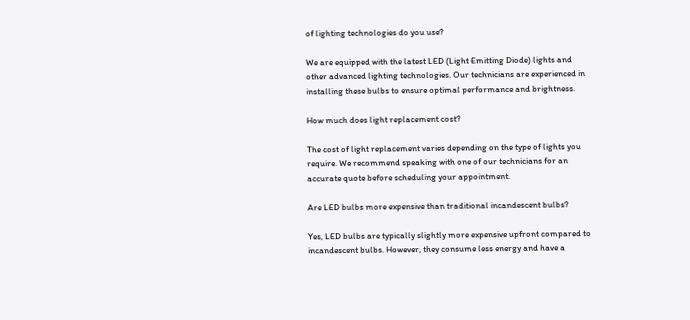of lighting technologies do you use?

We are equipped with the latest LED (Light Emitting Diode) lights and other advanced lighting technologies. Our technicians are experienced in installing these bulbs to ensure optimal performance and brightness.

How much does light replacement cost?

The cost of light replacement varies depending on the type of lights you require. We recommend speaking with one of our technicians for an accurate quote before scheduling your appointment.

Are LED bulbs more expensive than traditional incandescent bulbs?

Yes, LED bulbs are typically slightly more expensive upfront compared to incandescent bulbs. However, they consume less energy and have a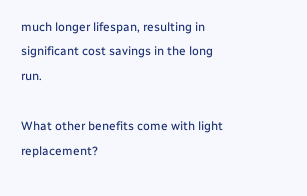much longer lifespan, resulting in significant cost savings in the long run.

What other benefits come with light replacement?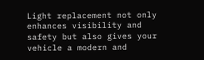Light replacement not only enhances visibility and safety but also gives your vehicle a modern and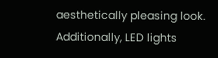aesthetically pleasing look. Additionally, LED lights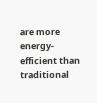are more energy-efficient than traditional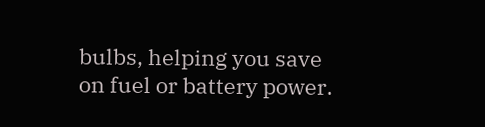bulbs, helping you save on fuel or battery power.